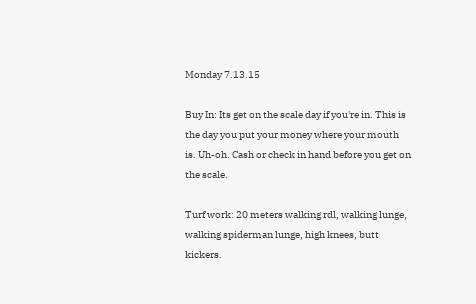Monday 7.13.15

Buy In: Its get on the scale day if you're in. This is the day you put your money where your mouth is. Uh-oh. Cash or check in hand before you get on the scale.

Turf work: 20 meters walking rdl, walking lunge, walking spiderman lunge, high knees, butt kickers.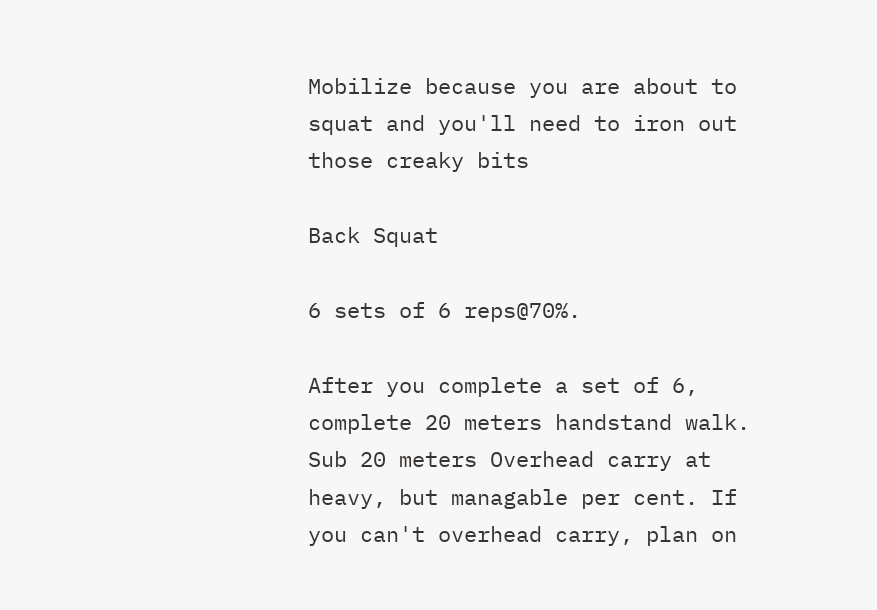Mobilize because you are about to squat and you'll need to iron out those creaky bits

Back Squat

6 sets of 6 reps@70%.

After you complete a set of 6, complete 20 meters handstand walk. Sub 20 meters Overhead carry at heavy, but managable per cent. If you can't overhead carry, plan on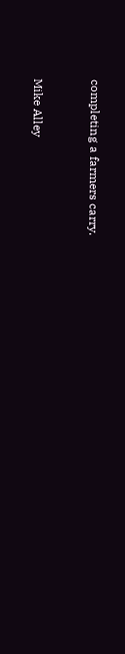completing a farmers carry.


Mike Alley